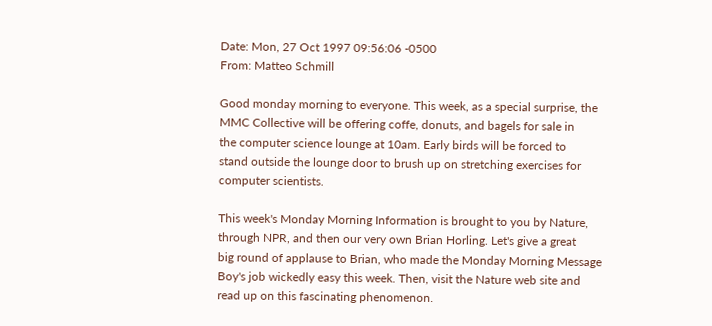Date: Mon, 27 Oct 1997 09:56:06 -0500
From: Matteo Schmill

Good monday morning to everyone. This week, as a special surprise, the
MMC Collective will be offering coffe, donuts, and bagels for sale in
the computer science lounge at 10am. Early birds will be forced to
stand outside the lounge door to brush up on stretching exercises for
computer scientists.

This week's Monday Morning Information is brought to you by Nature,
through NPR, and then our very own Brian Horling. Let's give a great
big round of applause to Brian, who made the Monday Morning Message
Boy's job wickedly easy this week. Then, visit the Nature web site and
read up on this fascinating phenomenon.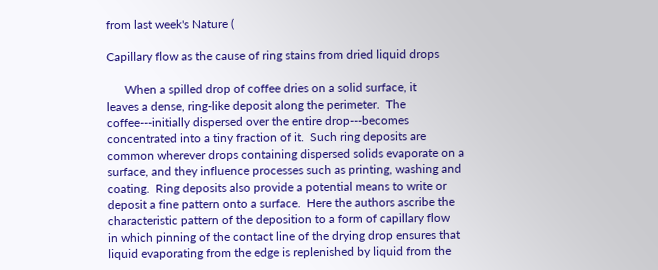from last week's Nature (

Capillary flow as the cause of ring stains from dried liquid drops

      When a spilled drop of coffee dries on a solid surface, it
leaves a dense, ring-like deposit along the perimeter.  The
coffee---initially dispersed over the entire drop---becomes
concentrated into a tiny fraction of it.  Such ring deposits are
common wherever drops containing dispersed solids evaporate on a
surface, and they influence processes such as printing, washing and
coating.  Ring deposits also provide a potential means to write or
deposit a fine pattern onto a surface.  Here the authors ascribe the
characteristic pattern of the deposition to a form of capillary flow
in which pinning of the contact line of the drying drop ensures that
liquid evaporating from the edge is replenished by liquid from the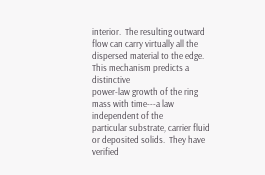interior.  The resulting outward flow can carry virtually all the
dispersed material to the edge.  This mechanism predicts a distinctive
power-law growth of the ring mass with time---a law independent of the
particular substrate, carrier fluid or deposited solids.  They have
verified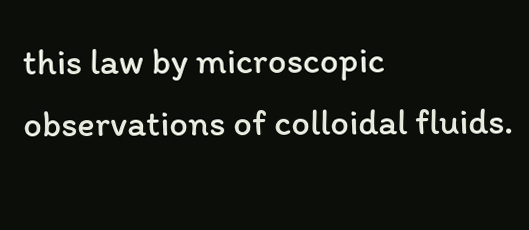this law by microscopic observations of colloidal fluids.